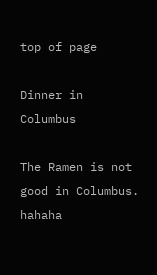top of page

Dinner in Columbus

The Ramen is not good in Columbus. hahaha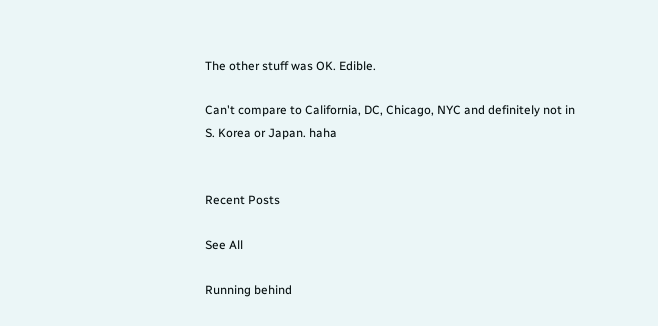The other stuff was OK. Edible.

Can't compare to California, DC, Chicago, NYC and definitely not in S. Korea or Japan. haha


Recent Posts

See All

Running behind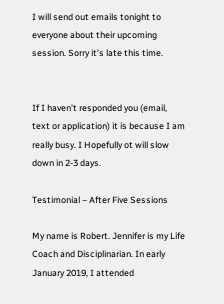I will send out emails tonight to everyone about their upcoming session. Sorry it’s late this time.


If I haven’t responded you (email, text or application) it is because I am really busy. I Hopefully ot will slow down in 2-3 days.

Testimonial – After Five Sessions

My name is Robert. Jennifer is my Life Coach and Disciplinarian. In early January 2019, I attended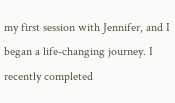my first session with Jennifer, and I began a life-changing journey. I recently completed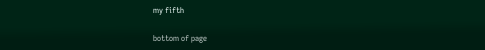my fifth

bottom of page